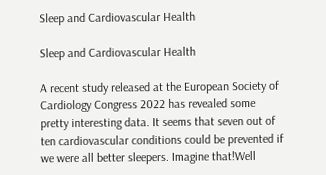Sleep and Cardiovascular Health

Sleep and Cardiovascular Health

A recent study released at the European Society of Cardiology Congress 2022 has revealed some pretty interesting data. It seems that seven out of ten cardiovascular conditions could be prevented if we were all better sleepers. Imagine that!Well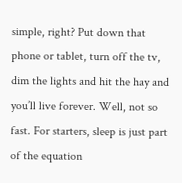simple, right? Put down that phone or tablet, turn off the tv, dim the lights and hit the hay and you’ll live forever. Well, not so fast. For starters, sleep is just part of the equation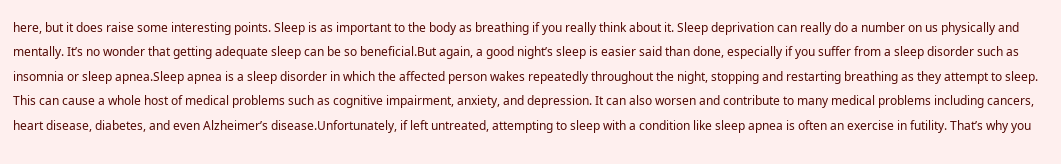here, but it does raise some interesting points. Sleep is as important to the body as breathing if you really think about it. Sleep deprivation can really do a number on us physically and mentally. It’s no wonder that getting adequate sleep can be so beneficial.But again, a good night’s sleep is easier said than done, especially if you suffer from a sleep disorder such as insomnia or sleep apnea.Sleep apnea is a sleep disorder in which the affected person wakes repeatedly throughout the night, stopping and restarting breathing as they attempt to sleep.  This can cause a whole host of medical problems such as cognitive impairment, anxiety, and depression. It can also worsen and contribute to many medical problems including cancers, heart disease, diabetes, and even Alzheimer’s disease.Unfortunately, if left untreated, attempting to sleep with a condition like sleep apnea is often an exercise in futility. That’s why you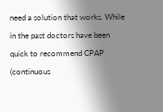need a solution that works. While in the past doctors have been quick to recommend CPAP (continuous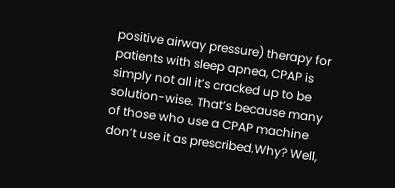positive airway pressure) therapy for patients with sleep apnea, CPAP is simply not all it’s cracked up to be solution-wise. That’s because many of those who use a CPAP machine don’t use it as prescribed.Why? Well,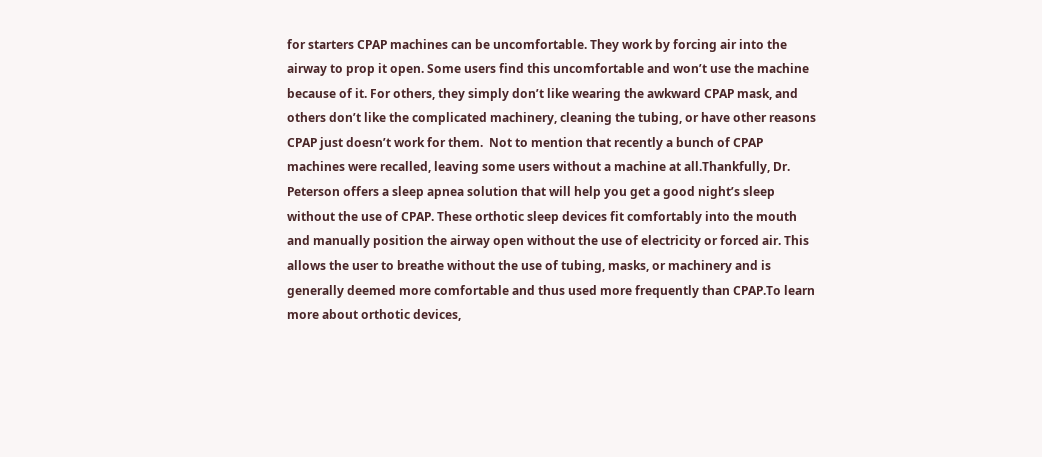for starters CPAP machines can be uncomfortable. They work by forcing air into the airway to prop it open. Some users find this uncomfortable and won’t use the machine because of it. For others, they simply don’t like wearing the awkward CPAP mask, and others don’t like the complicated machinery, cleaning the tubing, or have other reasons CPAP just doesn’t work for them.  Not to mention that recently a bunch of CPAP machines were recalled, leaving some users without a machine at all.Thankfully, Dr. Peterson offers a sleep apnea solution that will help you get a good night’s sleep without the use of CPAP. These orthotic sleep devices fit comfortably into the mouth and manually position the airway open without the use of electricity or forced air. This allows the user to breathe without the use of tubing, masks, or machinery and is generally deemed more comfortable and thus used more frequently than CPAP.To learn more about orthotic devices,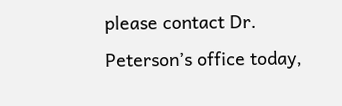please contact Dr. Peterson’s office today,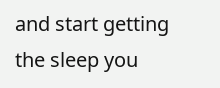and start getting the sleep you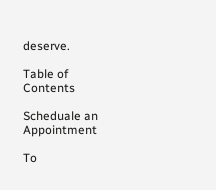deserve.

Table of Contents

Scheduale an Appointment

To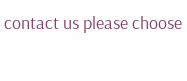contact us please choose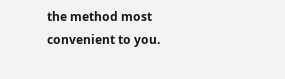the method most convenient to you.